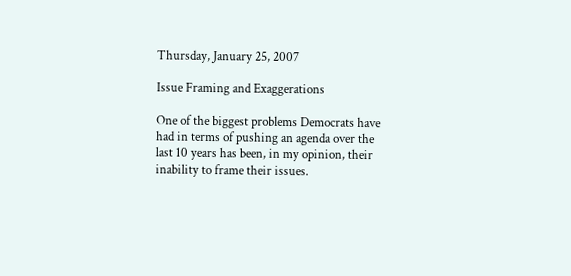Thursday, January 25, 2007

Issue Framing and Exaggerations

One of the biggest problems Democrats have had in terms of pushing an agenda over the last 10 years has been, in my opinion, their inability to frame their issues.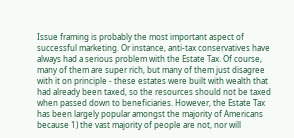Issue framing is probably the most important aspect of successful marketing. Or instance, anti-tax conservatives have always had a serious problem with the Estate Tax. Of course, many of them are super rich, but many of them just disagree with it on principle - these estates were built with wealth that had already been taxed, so the resources should not be taxed when passed down to beneficiaries. However, the Estate Tax has been largely popular amongst the majority of Americans because 1) the vast majority of people are not, nor will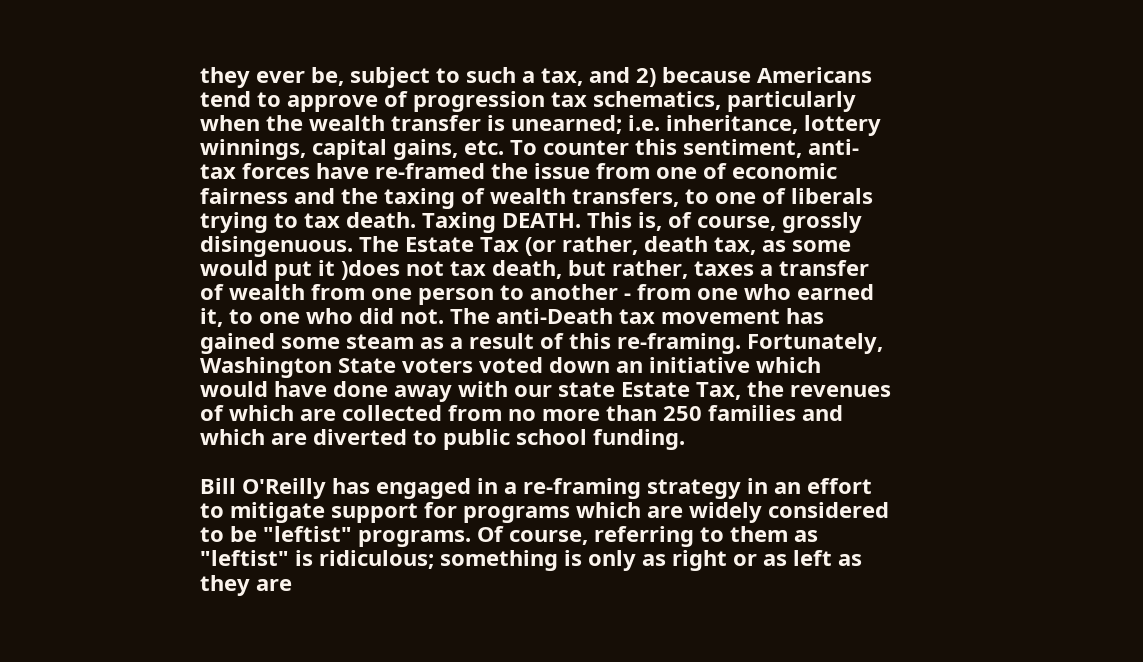they ever be, subject to such a tax, and 2) because Americans tend to approve of progression tax schematics, particularly when the wealth transfer is unearned; i.e. inheritance, lottery winnings, capital gains, etc. To counter this sentiment, anti-tax forces have re-framed the issue from one of economic fairness and the taxing of wealth transfers, to one of liberals trying to tax death. Taxing DEATH. This is, of course, grossly disingenuous. The Estate Tax (or rather, death tax, as some would put it )does not tax death, but rather, taxes a transfer of wealth from one person to another - from one who earned it, to one who did not. The anti-Death tax movement has gained some steam as a result of this re-framing. Fortunately, Washington State voters voted down an initiative which would have done away with our state Estate Tax, the revenues of which are collected from no more than 250 families and which are diverted to public school funding.

Bill O'Reilly has engaged in a re-framing strategy in an effort to mitigate support for programs which are widely considered to be "leftist" programs. Of course, referring to them as "leftist" is ridiculous; something is only as right or as left as they are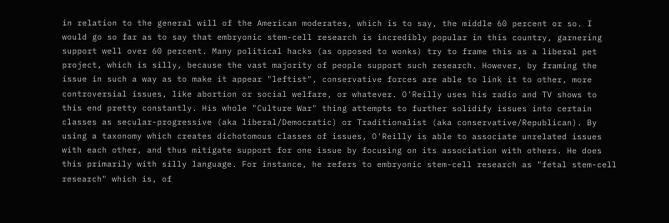in relation to the general will of the American moderates, which is to say, the middle 60 percent or so. I would go so far as to say that embryonic stem-cell research is incredibly popular in this country, garnering support well over 60 percent. Many political hacks (as opposed to wonks) try to frame this as a liberal pet project, which is silly, because the vast majority of people support such research. However, by framing the issue in such a way as to make it appear "leftist", conservative forces are able to link it to other, more controversial issues, like abortion or social welfare, or whatever. O'Reilly uses his radio and TV shows to this end pretty constantly. His whole "Culture War" thing attempts to further solidify issues into certain classes as secular-progressive (aka liberal/Democratic) or Traditionalist (aka conservative/Republican). By using a taxonomy which creates dichotomous classes of issues, O'Reilly is able to associate unrelated issues with each other, and thus mitigate support for one issue by focusing on its association with others. He does this primarily with silly language. For instance, he refers to embryonic stem-cell research as "fetal stem-cell research" which is, of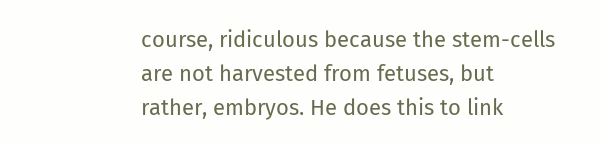course, ridiculous because the stem-cells are not harvested from fetuses, but rather, embryos. He does this to link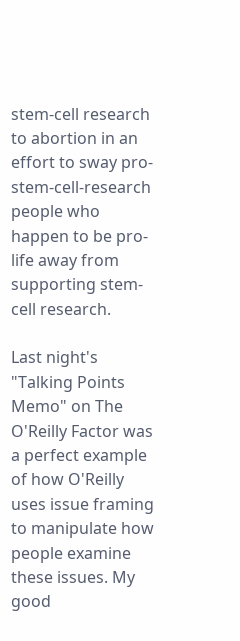stem-cell research to abortion in an effort to sway pro-stem-cell-research people who happen to be pro-life away from supporting stem-cell research.

Last night's "Talking Points Memo" on The O'Reilly Factor was a perfect example of how O'Reilly uses issue framing to manipulate how people examine these issues. My good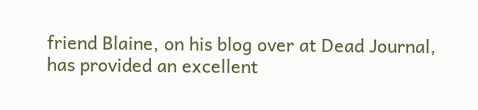friend Blaine, on his blog over at Dead Journal, has provided an excellent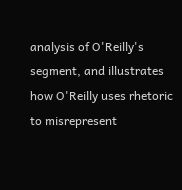analysis of O'Reilly's segment, and illustrates how O'Reilly uses rhetoric to misrepresent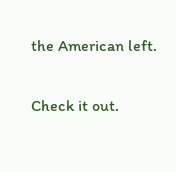the American left.

Check it out.